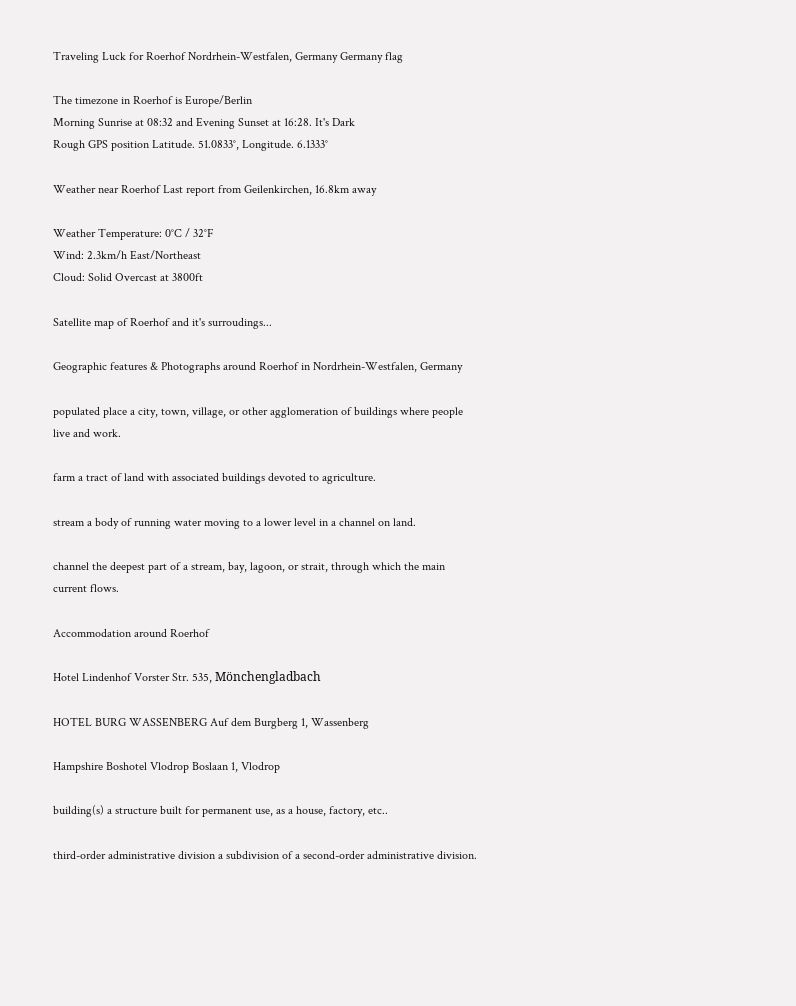Traveling Luck for Roerhof Nordrhein-Westfalen, Germany Germany flag

The timezone in Roerhof is Europe/Berlin
Morning Sunrise at 08:32 and Evening Sunset at 16:28. It's Dark
Rough GPS position Latitude. 51.0833°, Longitude. 6.1333°

Weather near Roerhof Last report from Geilenkirchen, 16.8km away

Weather Temperature: 0°C / 32°F
Wind: 2.3km/h East/Northeast
Cloud: Solid Overcast at 3800ft

Satellite map of Roerhof and it's surroudings...

Geographic features & Photographs around Roerhof in Nordrhein-Westfalen, Germany

populated place a city, town, village, or other agglomeration of buildings where people live and work.

farm a tract of land with associated buildings devoted to agriculture.

stream a body of running water moving to a lower level in a channel on land.

channel the deepest part of a stream, bay, lagoon, or strait, through which the main current flows.

Accommodation around Roerhof

Hotel Lindenhof Vorster Str. 535, Mönchengladbach

HOTEL BURG WASSENBERG Auf dem Burgberg 1, Wassenberg

Hampshire Boshotel Vlodrop Boslaan 1, Vlodrop

building(s) a structure built for permanent use, as a house, factory, etc..

third-order administrative division a subdivision of a second-order administrative division.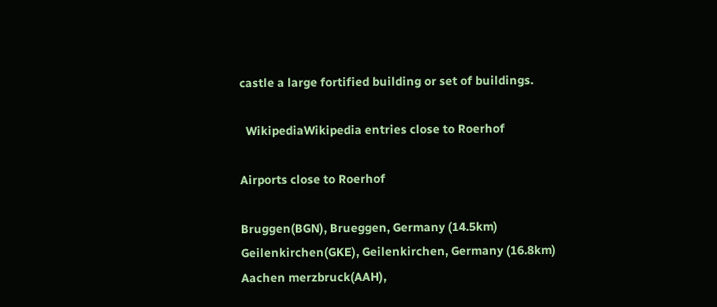castle a large fortified building or set of buildings.

  WikipediaWikipedia entries close to Roerhof

Airports close to Roerhof

Bruggen(BGN), Brueggen, Germany (14.5km)
Geilenkirchen(GKE), Geilenkirchen, Germany (16.8km)
Aachen merzbruck(AAH),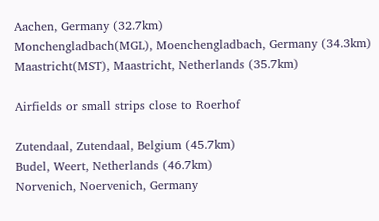Aachen, Germany (32.7km)
Monchengladbach(MGL), Moenchengladbach, Germany (34.3km)
Maastricht(MST), Maastricht, Netherlands (35.7km)

Airfields or small strips close to Roerhof

Zutendaal, Zutendaal, Belgium (45.7km)
Budel, Weert, Netherlands (46.7km)
Norvenich, Noervenich, Germany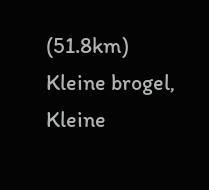(51.8km)
Kleine brogel, Kleine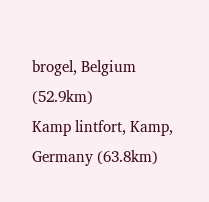brogel, Belgium (52.9km)
Kamp lintfort, Kamp, Germany (63.8km)